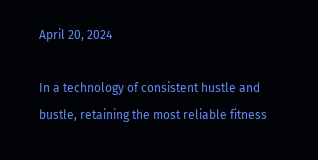April 20, 2024

In a technology of consistent hustle and bustle, retaining the most reliable fitness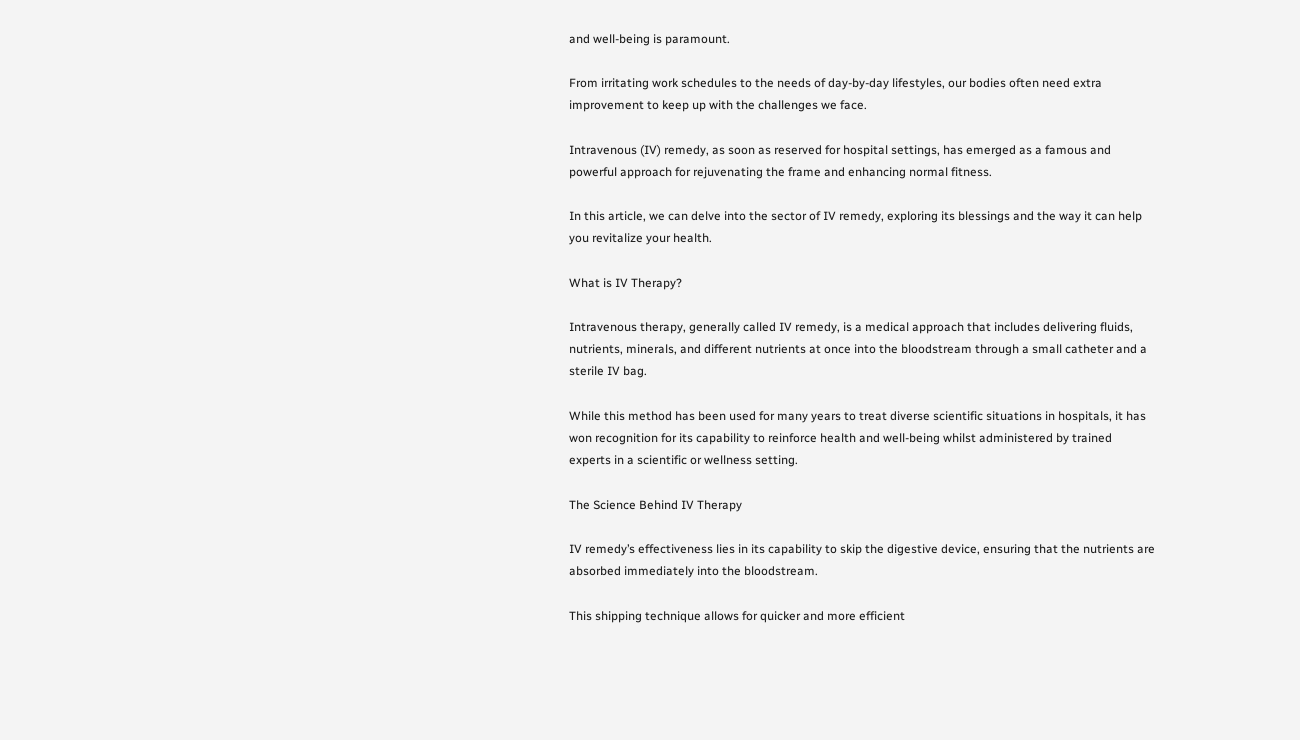and well-being is paramount.

From irritating work schedules to the needs of day-by-day lifestyles, our bodies often need extra improvement to keep up with the challenges we face.

Intravenous (IV) remedy, as soon as reserved for hospital settings, has emerged as a famous and powerful approach for rejuvenating the frame and enhancing normal fitness.

In this article, we can delve into the sector of IV remedy, exploring its blessings and the way it can help you revitalize your health.

What is IV Therapy?

Intravenous therapy, generally called IV remedy, is a medical approach that includes delivering fluids, nutrients, minerals, and different nutrients at once into the bloodstream through a small catheter and a sterile IV bag.

While this method has been used for many years to treat diverse scientific situations in hospitals, it has won recognition for its capability to reinforce health and well-being whilst administered by trained experts in a scientific or wellness setting.

The Science Behind IV Therapy

IV remedy’s effectiveness lies in its capability to skip the digestive device, ensuring that the nutrients are absorbed immediately into the bloodstream.

This shipping technique allows for quicker and more efficient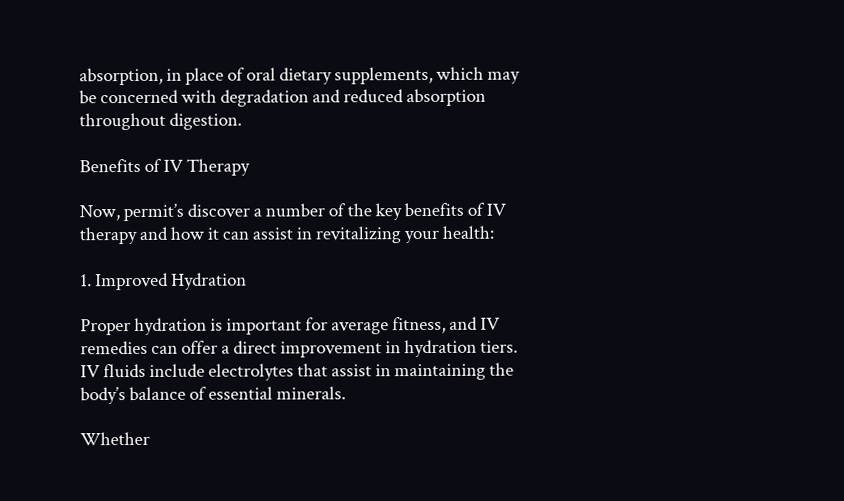absorption, in place of oral dietary supplements, which may be concerned with degradation and reduced absorption throughout digestion.

Benefits of IV Therapy

Now, permit’s discover a number of the key benefits of IV therapy and how it can assist in revitalizing your health:

1. Improved Hydration

Proper hydration is important for average fitness, and IV remedies can offer a direct improvement in hydration tiers. IV fluids include electrolytes that assist in maintaining the body’s balance of essential minerals.

Whether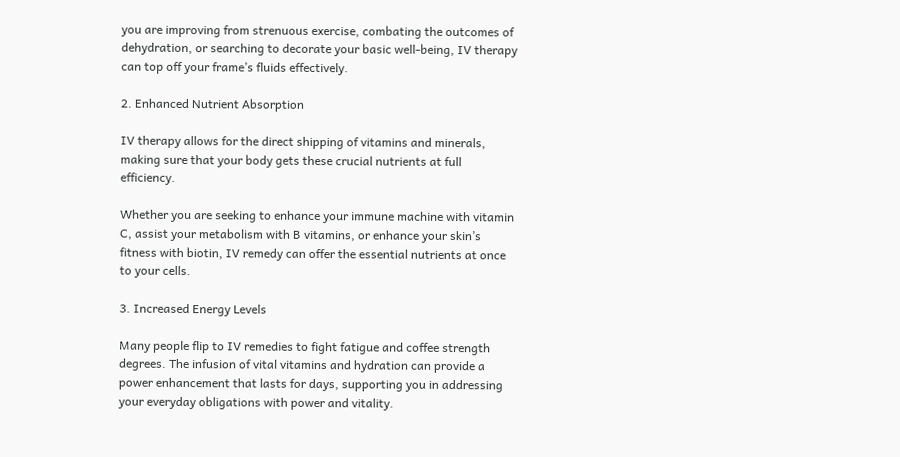you are improving from strenuous exercise, combating the outcomes of dehydration, or searching to decorate your basic well-being, IV therapy can top off your frame’s fluids effectively.

2. Enhanced Nutrient Absorption

IV therapy allows for the direct shipping of vitamins and minerals, making sure that your body gets these crucial nutrients at full efficiency.

Whether you are seeking to enhance your immune machine with vitamin C, assist your metabolism with B vitamins, or enhance your skin’s fitness with biotin, IV remedy can offer the essential nutrients at once to your cells.

3. Increased Energy Levels

Many people flip to IV remedies to fight fatigue and coffee strength degrees. The infusion of vital vitamins and hydration can provide a power enhancement that lasts for days, supporting you in addressing your everyday obligations with power and vitality.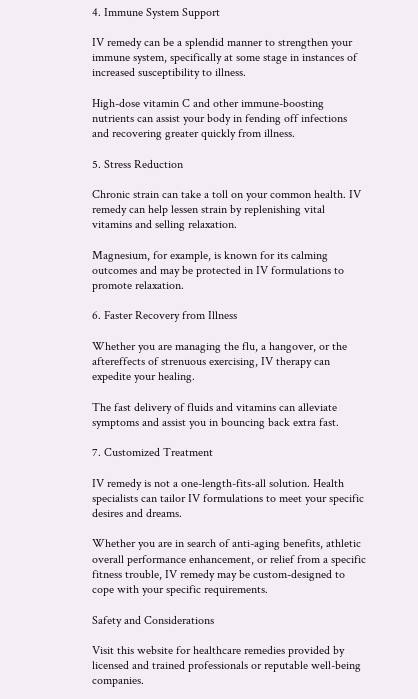4. Immune System Support

IV remedy can be a splendid manner to strengthen your immune system, specifically at some stage in instances of increased susceptibility to illness.

High-dose vitamin C and other immune-boosting nutrients can assist your body in fending off infections and recovering greater quickly from illness.

5. Stress Reduction

Chronic strain can take a toll on your common health. IV remedy can help lessen strain by replenishing vital vitamins and selling relaxation.

Magnesium, for example, is known for its calming outcomes and may be protected in IV formulations to promote relaxation.

6. Faster Recovery from Illness

Whether you are managing the flu, a hangover, or the aftereffects of strenuous exercising, IV therapy can expedite your healing.

The fast delivery of fluids and vitamins can alleviate symptoms and assist you in bouncing back extra fast.

7. Customized Treatment

IV remedy is not a one-length-fits-all solution. Health specialists can tailor IV formulations to meet your specific desires and dreams.

Whether you are in search of anti-aging benefits, athletic overall performance enhancement, or relief from a specific fitness trouble, IV remedy may be custom-designed to cope with your specific requirements.

Safety and Considerations

Visit this website for healthcare remedies provided by licensed and trained professionals or reputable well-being companies.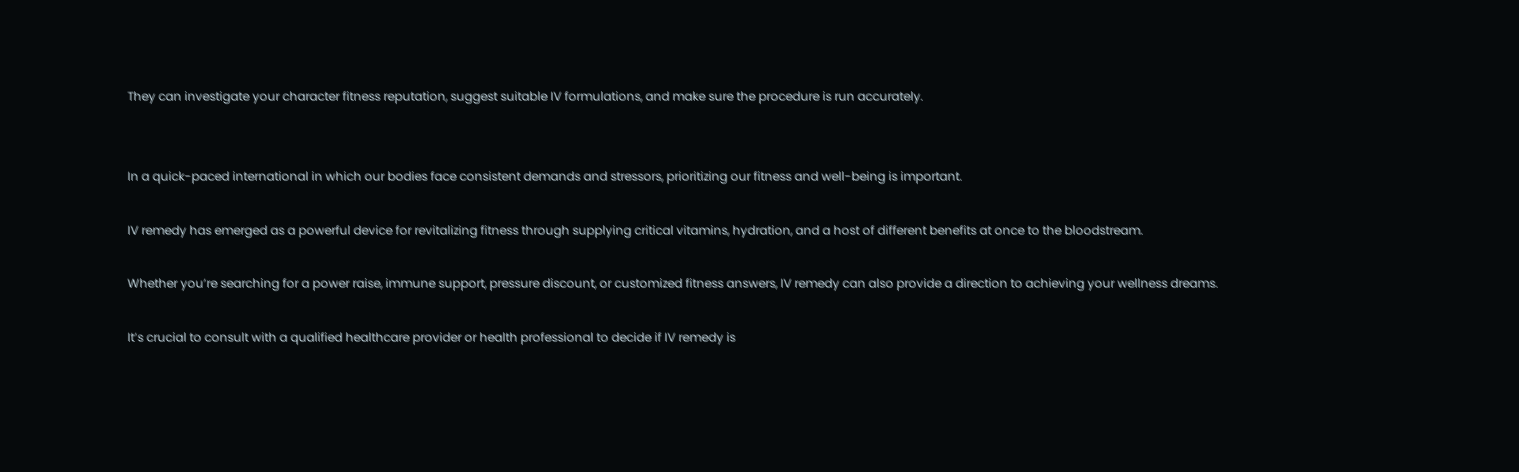They can investigate your character fitness reputation, suggest suitable IV formulations, and make sure the procedure is run accurately.


In a quick-paced international in which our bodies face consistent demands and stressors, prioritizing our fitness and well-being is important.

IV remedy has emerged as a powerful device for revitalizing fitness through supplying critical vitamins, hydration, and a host of different benefits at once to the bloodstream.

Whether you’re searching for a power raise, immune support, pressure discount, or customized fitness answers, IV remedy can also provide a direction to achieving your wellness dreams.

It’s crucial to consult with a qualified healthcare provider or health professional to decide if IV remedy is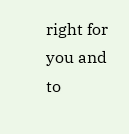right for you and to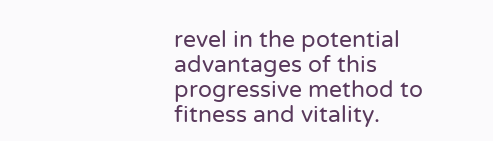revel in the potential advantages of this progressive method to fitness and vitality.